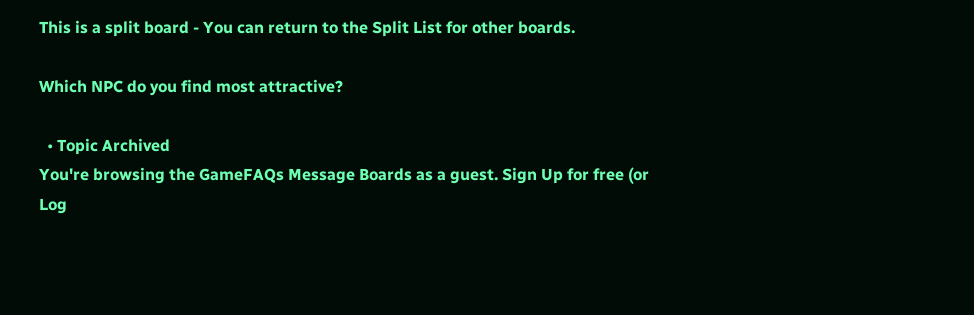This is a split board - You can return to the Split List for other boards.

Which NPC do you find most attractive?

  • Topic Archived
You're browsing the GameFAQs Message Boards as a guest. Sign Up for free (or Log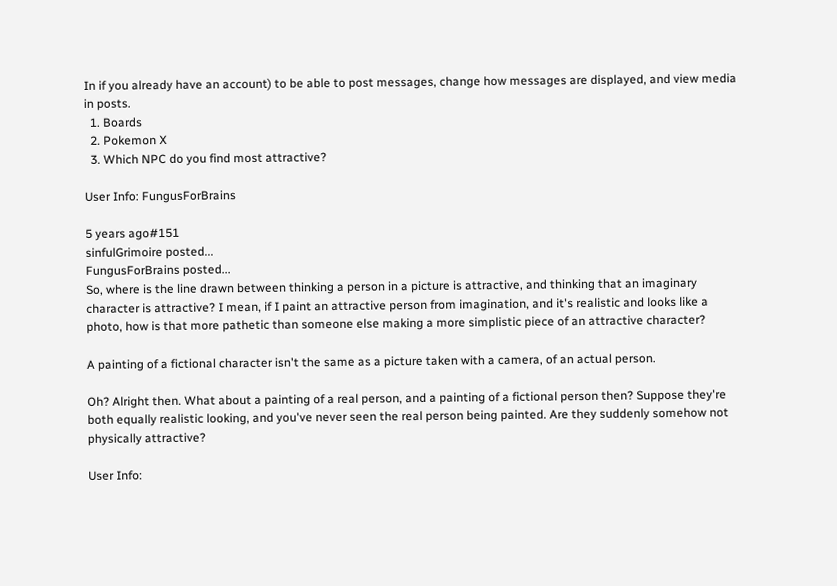In if you already have an account) to be able to post messages, change how messages are displayed, and view media in posts.
  1. Boards
  2. Pokemon X
  3. Which NPC do you find most attractive?

User Info: FungusForBrains

5 years ago#151
sinfulGrimoire posted...
FungusForBrains posted...
So, where is the line drawn between thinking a person in a picture is attractive, and thinking that an imaginary character is attractive? I mean, if I paint an attractive person from imagination, and it's realistic and looks like a photo, how is that more pathetic than someone else making a more simplistic piece of an attractive character?

A painting of a fictional character isn't the same as a picture taken with a camera, of an actual person.

Oh? Alright then. What about a painting of a real person, and a painting of a fictional person then? Suppose they're both equally realistic looking, and you've never seen the real person being painted. Are they suddenly somehow not physically attractive?

User Info: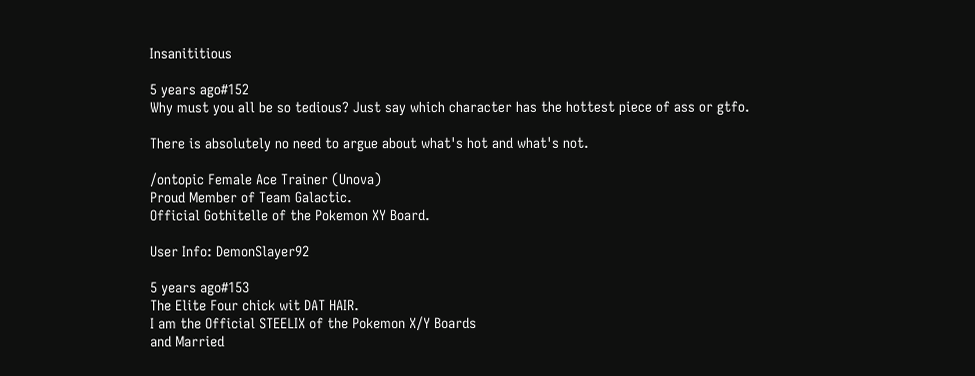Insanititious

5 years ago#152
Why must you all be so tedious? Just say which character has the hottest piece of ass or gtfo.

There is absolutely no need to argue about what's hot and what's not.

/ontopic Female Ace Trainer (Unova)
Proud Member of Team Galactic.
Official Gothitelle of the Pokemon XY Board.

User Info: DemonSlayer92

5 years ago#153
The Elite Four chick wit DAT HAIR.
I am the Official STEELIX of the Pokemon X/Y Boards
and Married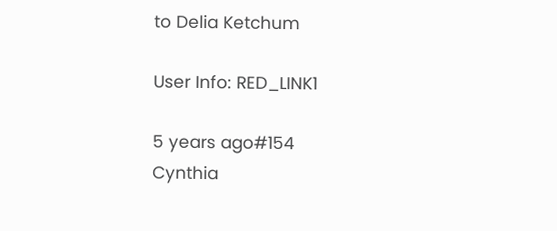to Delia Ketchum

User Info: RED_LINK1

5 years ago#154
Cynthia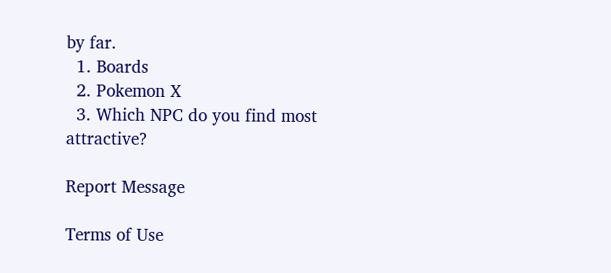by far.
  1. Boards
  2. Pokemon X
  3. Which NPC do you find most attractive?

Report Message

Terms of Use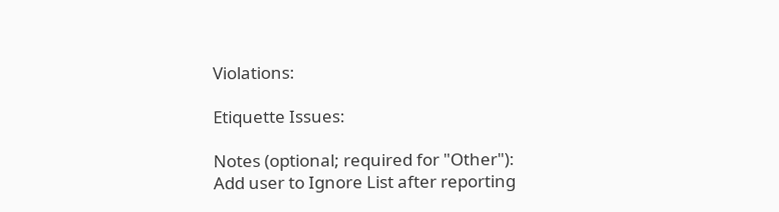Violations:

Etiquette Issues:

Notes (optional; required for "Other"):
Add user to Ignore List after reporting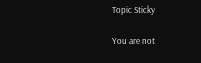Topic Sticky

You are not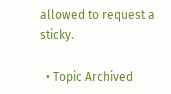allowed to request a sticky.

  • Topic Archived